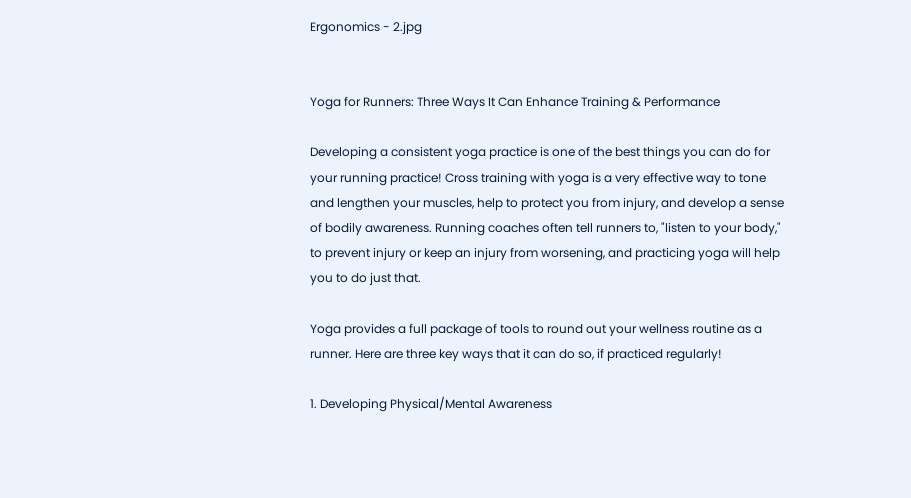Ergonomics - 2.jpg


Yoga for Runners: Three Ways It Can Enhance Training & Performance

Developing a consistent yoga practice is one of the best things you can do for your running practice! Cross training with yoga is a very effective way to tone and lengthen your muscles, help to protect you from injury, and develop a sense of bodily awareness. Running coaches often tell runners to, "listen to your body," to prevent injury or keep an injury from worsening, and practicing yoga will help you to do just that.

Yoga provides a full package of tools to round out your wellness routine as a runner. Here are three key ways that it can do so, if practiced regularly!

1. Developing Physical/Mental Awareness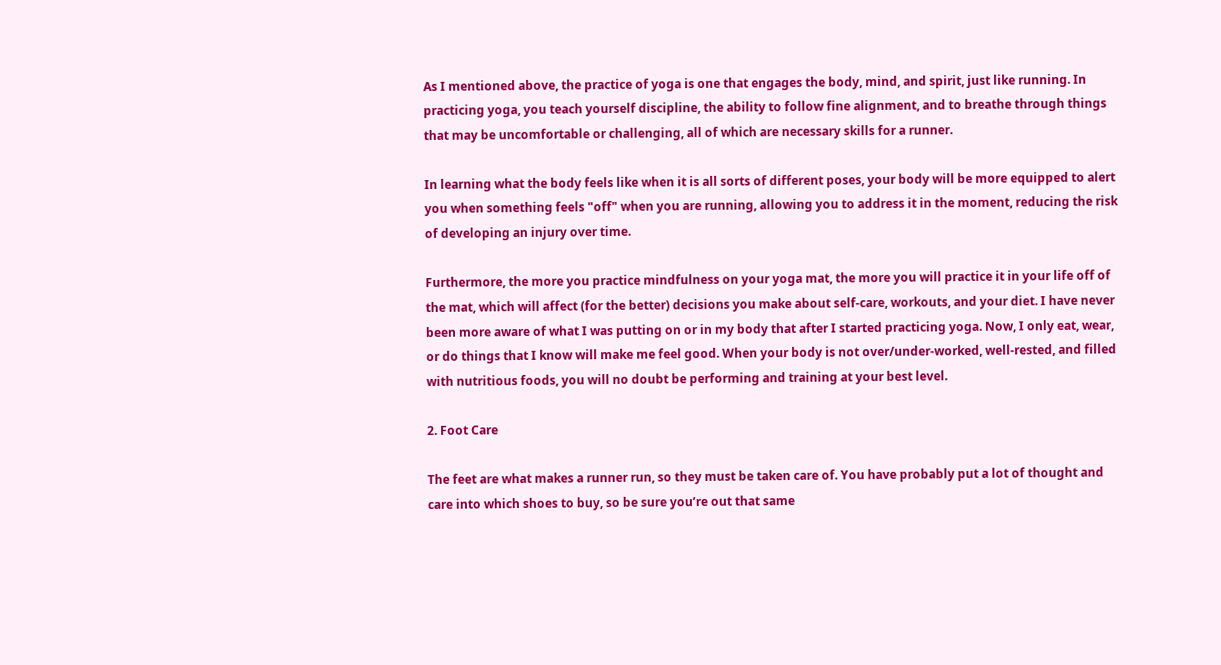As I mentioned above, the practice of yoga is one that engages the body, mind, and spirit, just like running. In practicing yoga, you teach yourself discipline, the ability to follow fine alignment, and to breathe through things that may be uncomfortable or challenging, all of which are necessary skills for a runner.

In learning what the body feels like when it is all sorts of different poses, your body will be more equipped to alert you when something feels "off" when you are running, allowing you to address it in the moment, reducing the risk of developing an injury over time.

Furthermore, the more you practice mindfulness on your yoga mat, the more you will practice it in your life off of the mat, which will affect (for the better) decisions you make about self-care, workouts, and your diet. I have never been more aware of what I was putting on or in my body that after I started practicing yoga. Now, I only eat, wear, or do things that I know will make me feel good. When your body is not over/under-worked, well-rested, and filled with nutritious foods, you will no doubt be performing and training at your best level.

2. Foot Care

The feet are what makes a runner run, so they must be taken care of. You have probably put a lot of thought and care into which shoes to buy, so be sure you’re out that same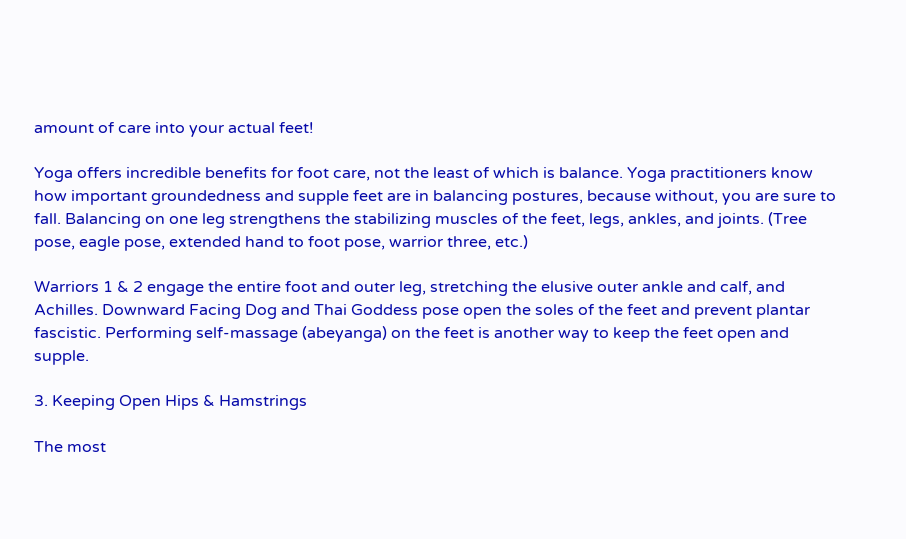amount of care into your actual feet!

Yoga offers incredible benefits for foot care, not the least of which is balance. Yoga practitioners know how important groundedness and supple feet are in balancing postures, because without, you are sure to fall. Balancing on one leg strengthens the stabilizing muscles of the feet, legs, ankles, and joints. (Tree pose, eagle pose, extended hand to foot pose, warrior three, etc.)

Warriors 1 & 2 engage the entire foot and outer leg, stretching the elusive outer ankle and calf, and Achilles. Downward Facing Dog and Thai Goddess pose open the soles of the feet and prevent plantar fascistic. Performing self-massage (abeyanga) on the feet is another way to keep the feet open and supple.

3. Keeping Open Hips & Hamstrings

The most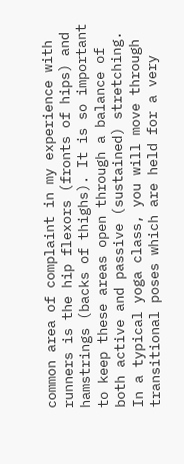common area of complaint in my experience with runners is the hip flexors (fronts of hips) and hamstrings (backs of thighs). It is so important to keep these areas open through a balance of both active and passive (sustained) stretching. In a typical yoga class, you will move through transitional poses which are held for a very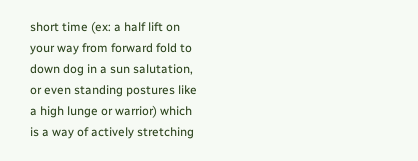short time (ex: a half lift on your way from forward fold to down dog in a sun salutation, or even standing postures like a high lunge or warrior) which is a way of actively stretching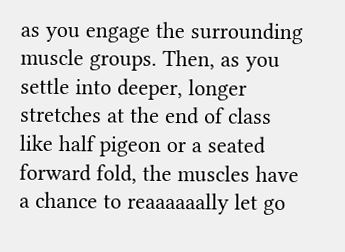as you engage the surrounding muscle groups. Then, as you settle into deeper, longer stretches at the end of class like half pigeon or a seated forward fold, the muscles have a chance to reaaaaaally let go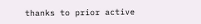thanks to prior active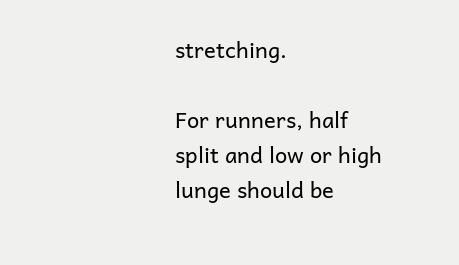stretching.

For runners, half split and low or high lunge should be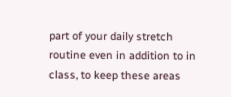part of your daily stretch routine even in addition to in class, to keep these areas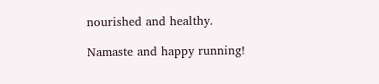nourished and healthy.

Namaste and happy running!